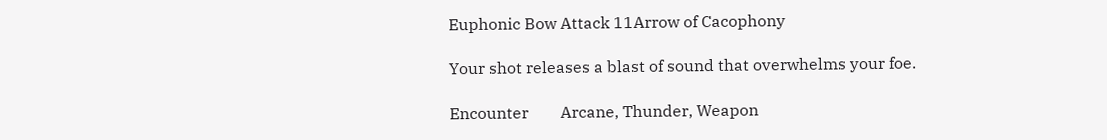Euphonic Bow Attack 11Arrow of Cacophony

Your shot releases a blast of sound that overwhelms your foe.

Encounter        Arcane, Thunder, Weapon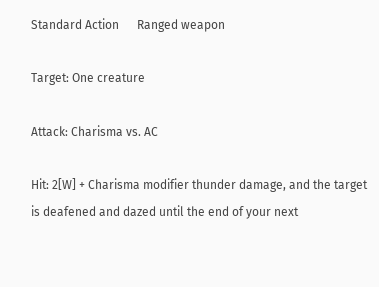Standard Action      Ranged weapon

Target: One creature

Attack: Charisma vs. AC

Hit: 2[W] + Charisma modifier thunder damage, and the target is deafened and dazed until the end of your next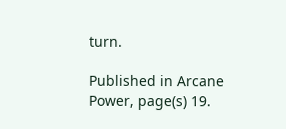turn.

Published in Arcane Power, page(s) 19.